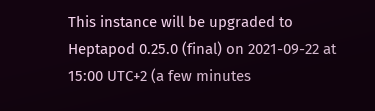This instance will be upgraded to Heptapod 0.25.0 (final) on 2021-09-22 at 15:00 UTC+2 (a few minutes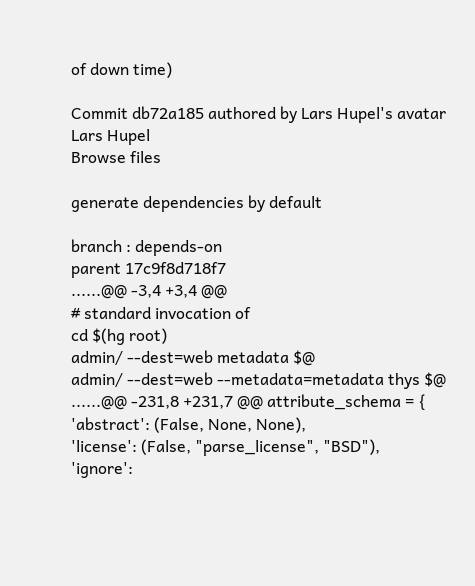of down time)

Commit db72a185 authored by Lars Hupel's avatar Lars Hupel
Browse files

generate dependencies by default

branch : depends-on
parent 17c9f8d718f7
......@@ -3,4 +3,4 @@
# standard invocation of
cd $(hg root)
admin/ --dest=web metadata $@
admin/ --dest=web --metadata=metadata thys $@
......@@ -231,8 +231,7 @@ attribute_schema = {
'abstract': (False, None, None),
'license': (False, "parse_license", "BSD"),
'ignore':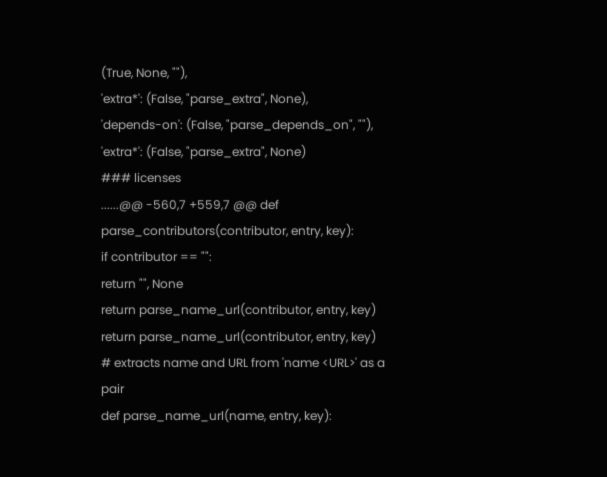(True, None, ""),
'extra*': (False, "parse_extra", None),
'depends-on': (False, "parse_depends_on", ""),
'extra*': (False, "parse_extra", None)
### licenses
......@@ -560,7 +559,7 @@ def parse_contributors(contributor, entry, key):
if contributor == "":
return "", None
return parse_name_url(contributor, entry, key)
return parse_name_url(contributor, entry, key)
# extracts name and URL from 'name <URL>' as a pair
def parse_name_url(name, entry, key):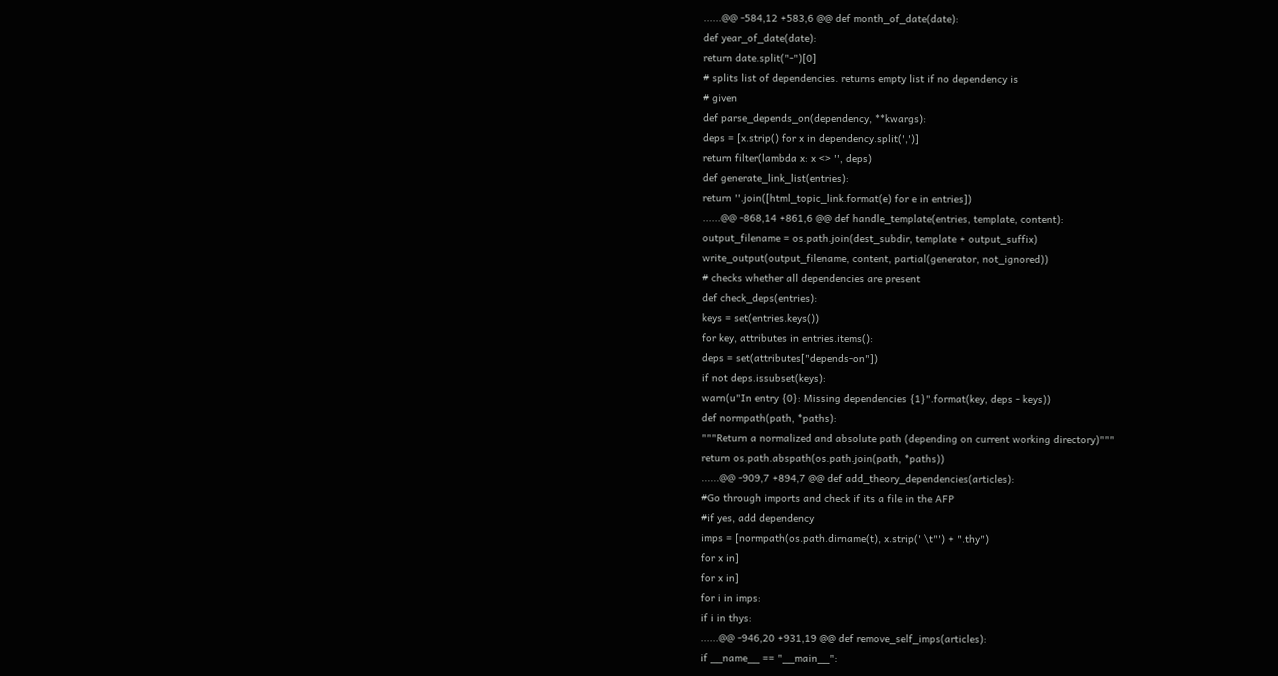......@@ -584,12 +583,6 @@ def month_of_date(date):
def year_of_date(date):
return date.split("-")[0]
# splits list of dependencies. returns empty list if no dependency is
# given
def parse_depends_on(dependency, **kwargs):
deps = [x.strip() for x in dependency.split(',')]
return filter(lambda x: x <> '', deps)
def generate_link_list(entries):
return ''.join([html_topic_link.format(e) for e in entries])
......@@ -868,14 +861,6 @@ def handle_template(entries, template, content):
output_filename = os.path.join(dest_subdir, template + output_suffix)
write_output(output_filename, content, partial(generator, not_ignored))
# checks whether all dependencies are present
def check_deps(entries):
keys = set(entries.keys())
for key, attributes in entries.items():
deps = set(attributes["depends-on"])
if not deps.issubset(keys):
warn(u"In entry {0}: Missing dependencies {1}".format(key, deps - keys))
def normpath(path, *paths):
"""Return a normalized and absolute path (depending on current working directory)"""
return os.path.abspath(os.path.join(path, *paths))
......@@ -909,7 +894,7 @@ def add_theory_dependencies(articles):
#Go through imports and check if its a file in the AFP
#if yes, add dependency
imps = [normpath(os.path.dirname(t), x.strip(' \t"') + ".thy")
for x in]
for x in]
for i in imps:
if i in thys:
......@@ -946,20 +931,19 @@ def remove_self_imps(articles):
if __name__ == "__main__":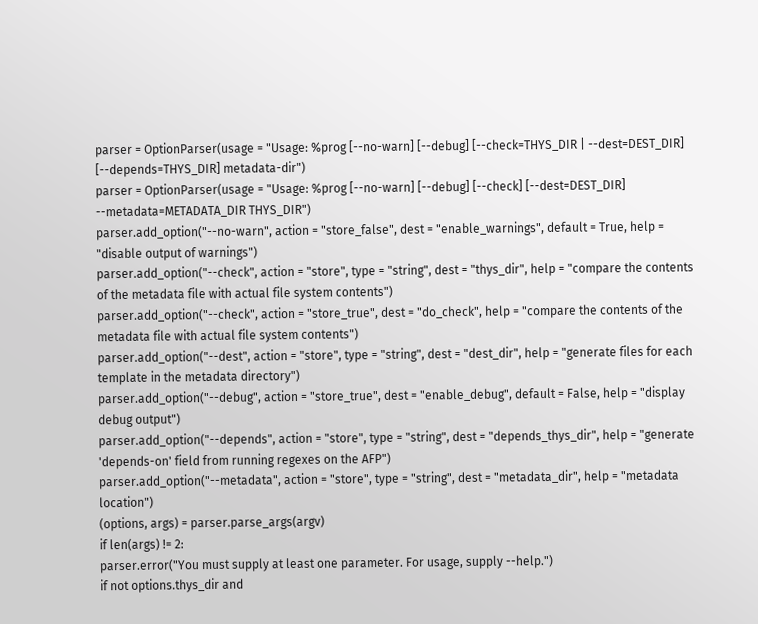parser = OptionParser(usage = "Usage: %prog [--no-warn] [--debug] [--check=THYS_DIR | --dest=DEST_DIR] [--depends=THYS_DIR] metadata-dir")
parser = OptionParser(usage = "Usage: %prog [--no-warn] [--debug] [--check] [--dest=DEST_DIR] --metadata=METADATA_DIR THYS_DIR")
parser.add_option("--no-warn", action = "store_false", dest = "enable_warnings", default = True, help = "disable output of warnings")
parser.add_option("--check", action = "store", type = "string", dest = "thys_dir", help = "compare the contents of the metadata file with actual file system contents")
parser.add_option("--check", action = "store_true", dest = "do_check", help = "compare the contents of the metadata file with actual file system contents")
parser.add_option("--dest", action = "store", type = "string", dest = "dest_dir", help = "generate files for each template in the metadata directory")
parser.add_option("--debug", action = "store_true", dest = "enable_debug", default = False, help = "display debug output")
parser.add_option("--depends", action = "store", type = "string", dest = "depends_thys_dir", help = "generate 'depends-on' field from running regexes on the AFP")
parser.add_option("--metadata", action = "store", type = "string", dest = "metadata_dir", help = "metadata location")
(options, args) = parser.parse_args(argv)
if len(args) != 2:
parser.error("You must supply at least one parameter. For usage, supply --help.")
if not options.thys_dir and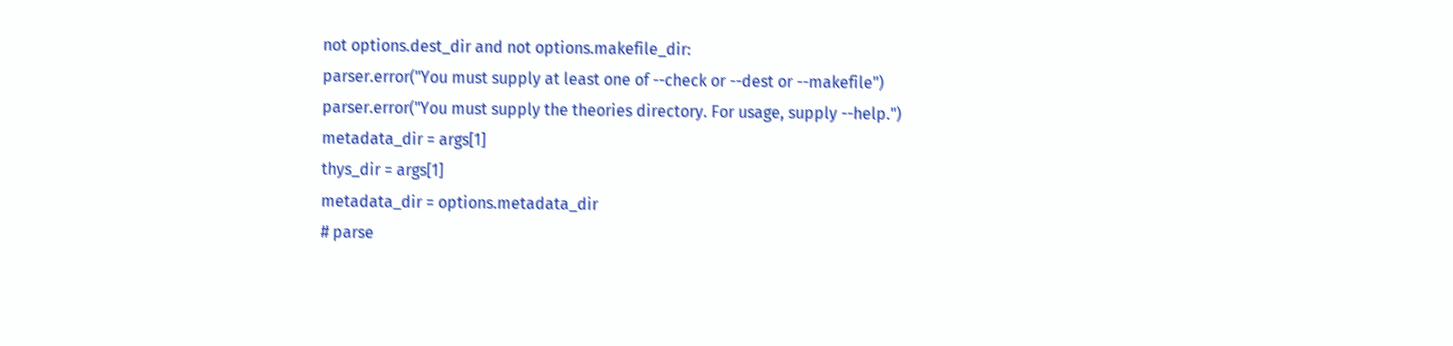not options.dest_dir and not options.makefile_dir:
parser.error("You must supply at least one of --check or --dest or --makefile")
parser.error("You must supply the theories directory. For usage, supply --help.")
metadata_dir = args[1]
thys_dir = args[1]
metadata_dir = options.metadata_dir
# parse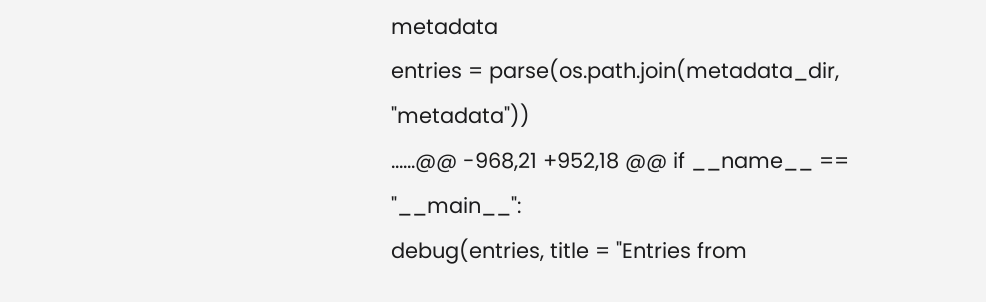metadata
entries = parse(os.path.join(metadata_dir, "metadata"))
......@@ -968,21 +952,18 @@ if __name__ == "__main__":
debug(entries, title = "Entries from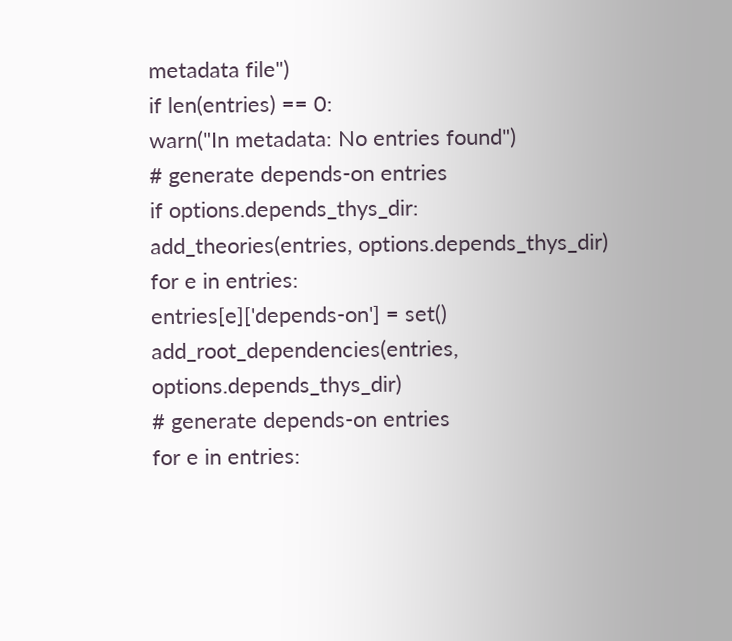metadata file")
if len(entries) == 0:
warn("In metadata: No entries found")
# generate depends-on entries
if options.depends_thys_dir:
add_theories(entries, options.depends_thys_dir)
for e in entries:
entries[e]['depends-on'] = set()
add_root_dependencies(entries, options.depends_thys_dir)
# generate depends-on entries
for e in entries: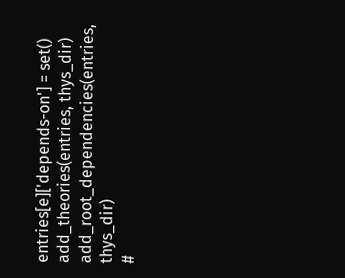entries[e]['depends-on'] = set()
add_theories(entries, thys_dir)
add_root_dependencies(entries, thys_dir)
#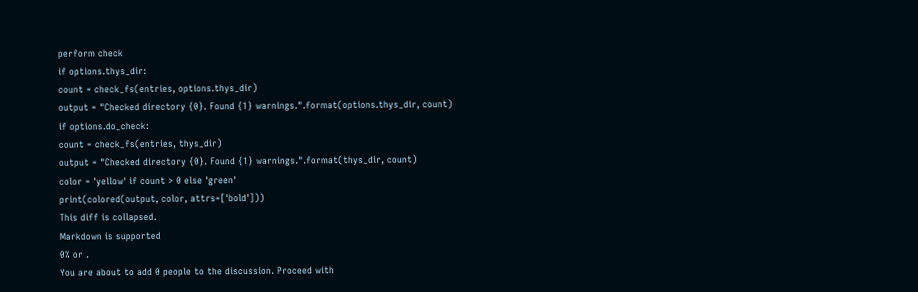perform check
if options.thys_dir:
count = check_fs(entries, options.thys_dir)
output = "Checked directory {0}. Found {1} warnings.".format(options.thys_dir, count)
if options.do_check:
count = check_fs(entries, thys_dir)
output = "Checked directory {0}. Found {1} warnings.".format(thys_dir, count)
color = 'yellow' if count > 0 else 'green'
print(colored(output, color, attrs=['bold']))
This diff is collapsed.
Markdown is supported
0% or .
You are about to add 0 people to the discussion. Proceed with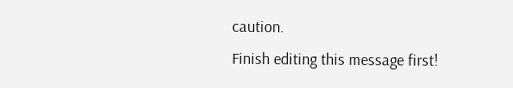caution.
Finish editing this message first!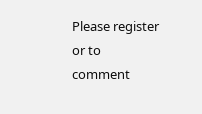Please register or to comment